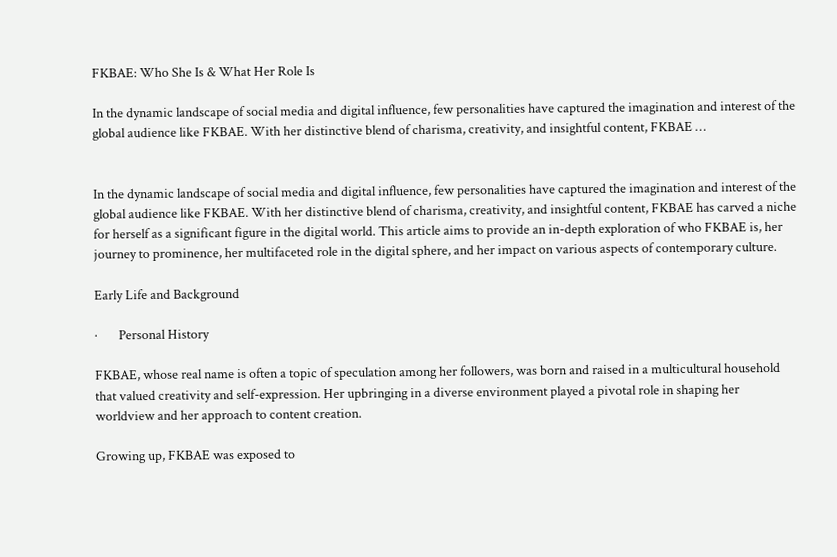FKBAE: Who She Is & What Her Role Is

In the dynamic landscape of social media and digital influence, few personalities have captured the imagination and interest of the global audience like FKBAE. With her distinctive blend of charisma, creativity, and insightful content, FKBAE …


In the dynamic landscape of social media and digital influence, few personalities have captured the imagination and interest of the global audience like FKBAE. With her distinctive blend of charisma, creativity, and insightful content, FKBAE has carved a niche for herself as a significant figure in the digital world. This article aims to provide an in-depth exploration of who FKBAE is, her journey to prominence, her multifaceted role in the digital sphere, and her impact on various aspects of contemporary culture.

Early Life and Background

·       Personal History

FKBAE, whose real name is often a topic of speculation among her followers, was born and raised in a multicultural household that valued creativity and self-expression. Her upbringing in a diverse environment played a pivotal role in shaping her worldview and her approach to content creation.

Growing up, FKBAE was exposed to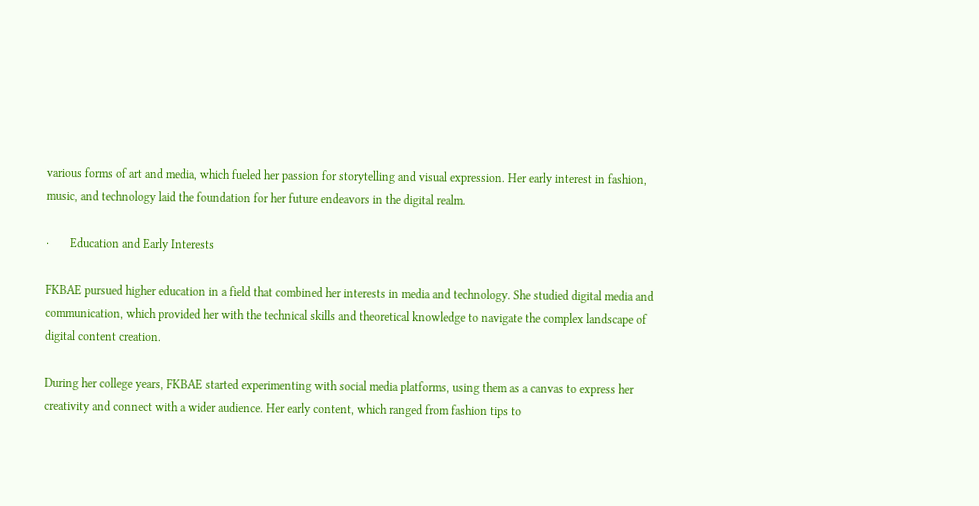various forms of art and media, which fueled her passion for storytelling and visual expression. Her early interest in fashion, music, and technology laid the foundation for her future endeavors in the digital realm.

·       Education and Early Interests

FKBAE pursued higher education in a field that combined her interests in media and technology. She studied digital media and communication, which provided her with the technical skills and theoretical knowledge to navigate the complex landscape of digital content creation.

During her college years, FKBAE started experimenting with social media platforms, using them as a canvas to express her creativity and connect with a wider audience. Her early content, which ranged from fashion tips to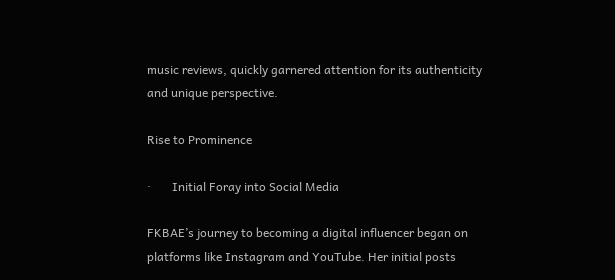music reviews, quickly garnered attention for its authenticity and unique perspective.

Rise to Prominence

·       Initial Foray into Social Media

FKBAE’s journey to becoming a digital influencer began on platforms like Instagram and YouTube. Her initial posts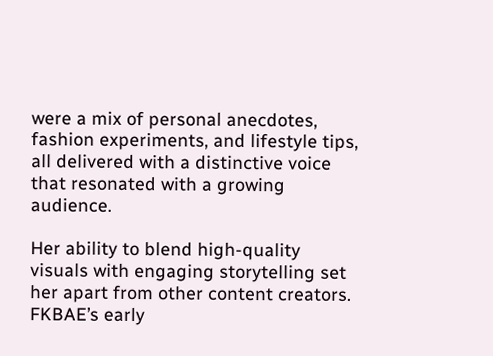were a mix of personal anecdotes, fashion experiments, and lifestyle tips, all delivered with a distinctive voice that resonated with a growing audience.

Her ability to blend high-quality visuals with engaging storytelling set her apart from other content creators. FKBAE’s early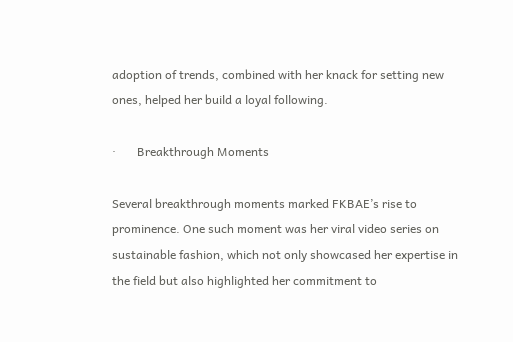adoption of trends, combined with her knack for setting new ones, helped her build a loyal following.

·       Breakthrough Moments

Several breakthrough moments marked FKBAE’s rise to prominence. One such moment was her viral video series on sustainable fashion, which not only showcased her expertise in the field but also highlighted her commitment to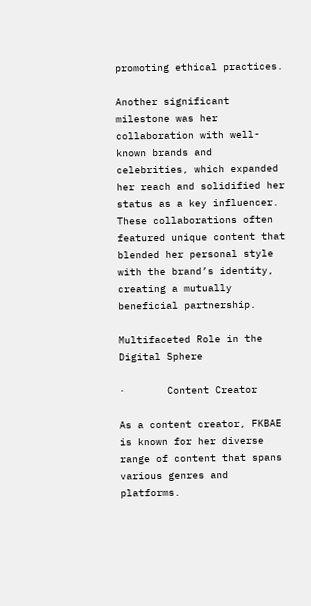promoting ethical practices.

Another significant milestone was her collaboration with well-known brands and celebrities, which expanded her reach and solidified her status as a key influencer. These collaborations often featured unique content that blended her personal style with the brand’s identity, creating a mutually beneficial partnership.

Multifaceted Role in the Digital Sphere

·       Content Creator

As a content creator, FKBAE is known for her diverse range of content that spans various genres and platforms.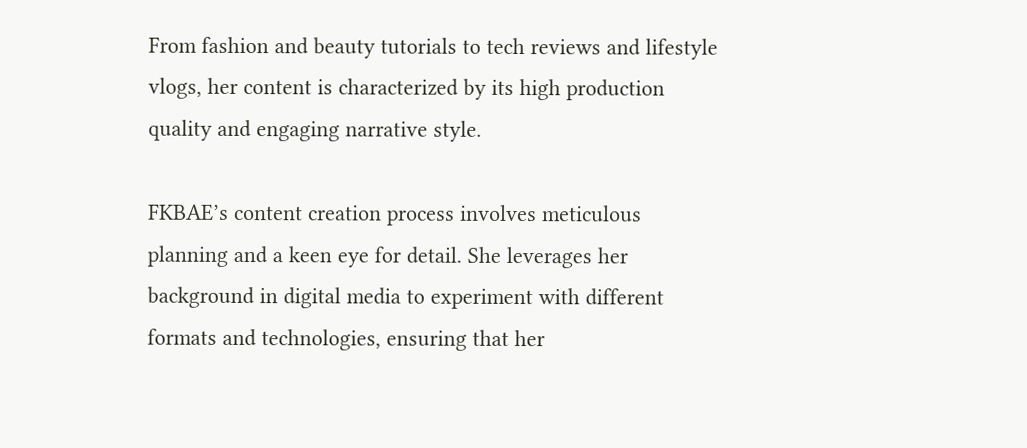From fashion and beauty tutorials to tech reviews and lifestyle vlogs, her content is characterized by its high production quality and engaging narrative style.

FKBAE’s content creation process involves meticulous planning and a keen eye for detail. She leverages her background in digital media to experiment with different formats and technologies, ensuring that her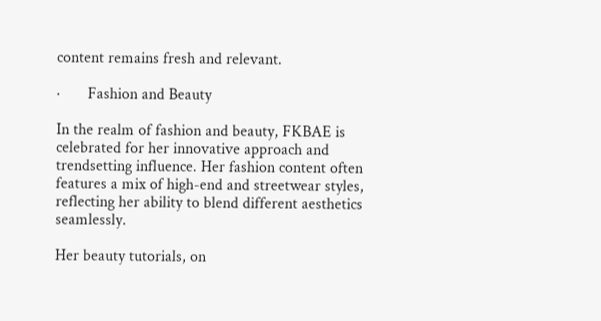content remains fresh and relevant.

·       Fashion and Beauty

In the realm of fashion and beauty, FKBAE is celebrated for her innovative approach and trendsetting influence. Her fashion content often features a mix of high-end and streetwear styles, reflecting her ability to blend different aesthetics seamlessly.

Her beauty tutorials, on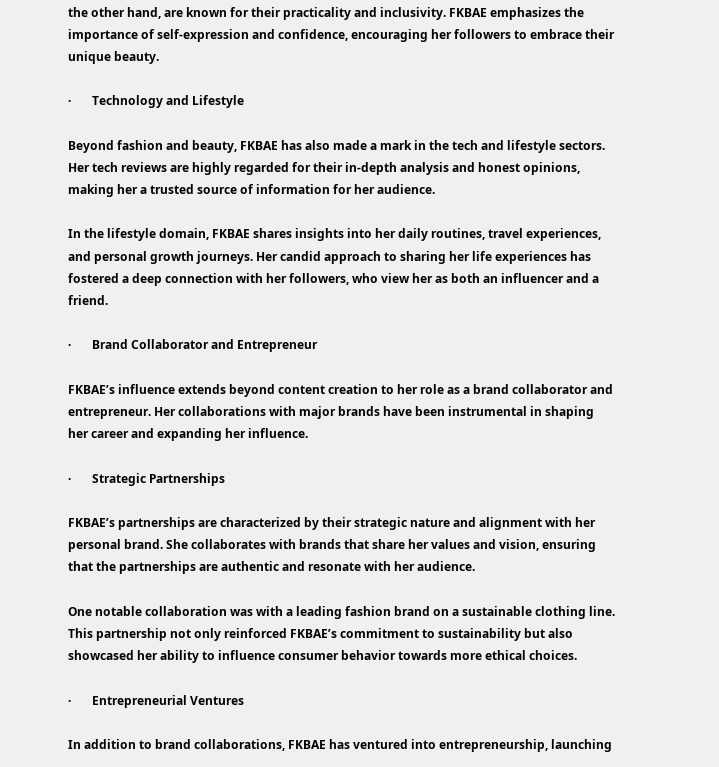the other hand, are known for their practicality and inclusivity. FKBAE emphasizes the importance of self-expression and confidence, encouraging her followers to embrace their unique beauty.

·       Technology and Lifestyle

Beyond fashion and beauty, FKBAE has also made a mark in the tech and lifestyle sectors. Her tech reviews are highly regarded for their in-depth analysis and honest opinions, making her a trusted source of information for her audience.

In the lifestyle domain, FKBAE shares insights into her daily routines, travel experiences, and personal growth journeys. Her candid approach to sharing her life experiences has fostered a deep connection with her followers, who view her as both an influencer and a friend.

·       Brand Collaborator and Entrepreneur

FKBAE’s influence extends beyond content creation to her role as a brand collaborator and entrepreneur. Her collaborations with major brands have been instrumental in shaping her career and expanding her influence.

·       Strategic Partnerships

FKBAE’s partnerships are characterized by their strategic nature and alignment with her personal brand. She collaborates with brands that share her values and vision, ensuring that the partnerships are authentic and resonate with her audience.

One notable collaboration was with a leading fashion brand on a sustainable clothing line. This partnership not only reinforced FKBAE’s commitment to sustainability but also showcased her ability to influence consumer behavior towards more ethical choices.

·       Entrepreneurial Ventures

In addition to brand collaborations, FKBAE has ventured into entrepreneurship, launching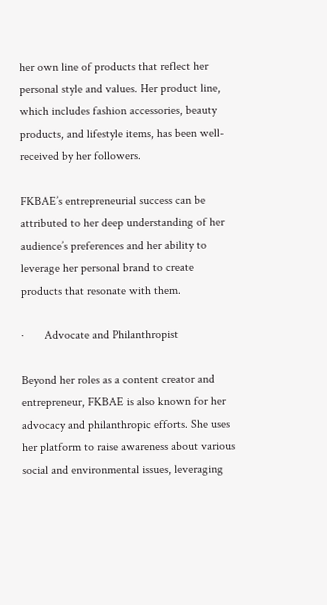her own line of products that reflect her personal style and values. Her product line, which includes fashion accessories, beauty products, and lifestyle items, has been well-received by her followers.

FKBAE’s entrepreneurial success can be attributed to her deep understanding of her audience’s preferences and her ability to leverage her personal brand to create products that resonate with them.

·       Advocate and Philanthropist

Beyond her roles as a content creator and entrepreneur, FKBAE is also known for her advocacy and philanthropic efforts. She uses her platform to raise awareness about various social and environmental issues, leveraging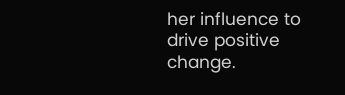her influence to drive positive change.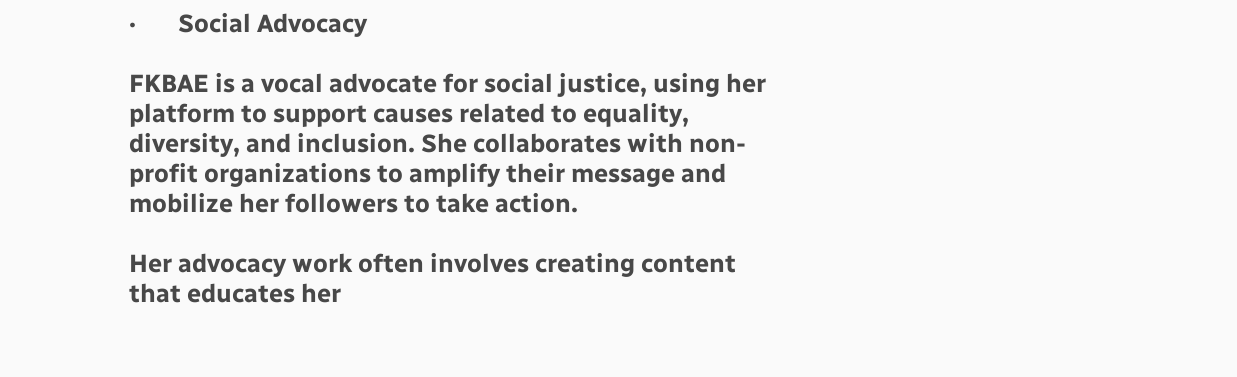·       Social Advocacy

FKBAE is a vocal advocate for social justice, using her platform to support causes related to equality, diversity, and inclusion. She collaborates with non-profit organizations to amplify their message and mobilize her followers to take action.

Her advocacy work often involves creating content that educates her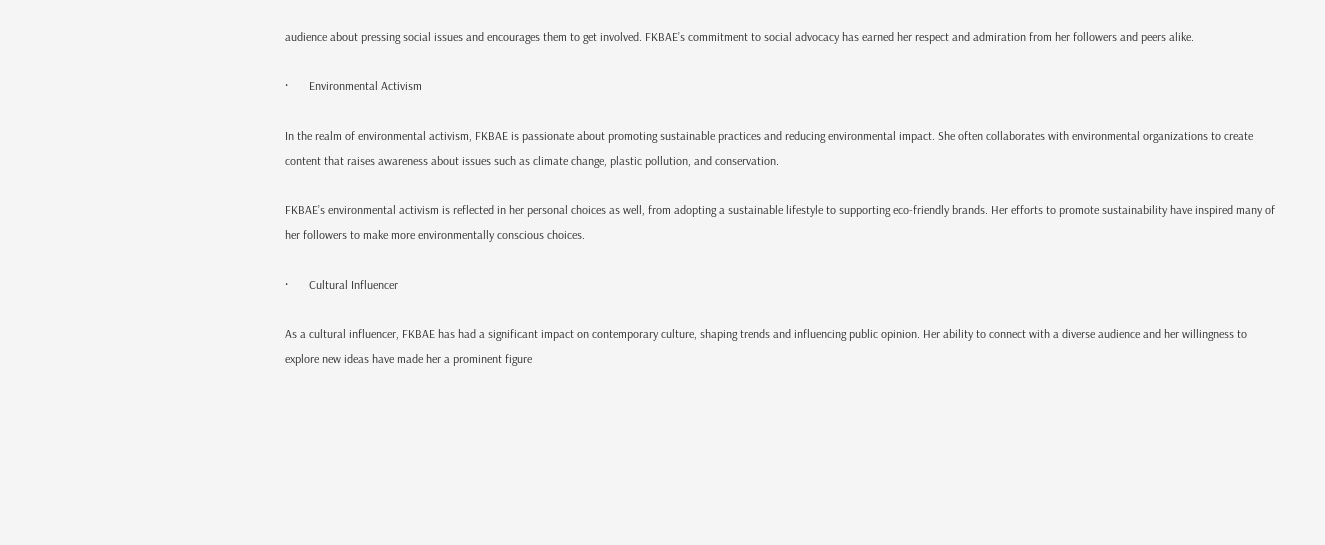audience about pressing social issues and encourages them to get involved. FKBAE’s commitment to social advocacy has earned her respect and admiration from her followers and peers alike.

·       Environmental Activism

In the realm of environmental activism, FKBAE is passionate about promoting sustainable practices and reducing environmental impact. She often collaborates with environmental organizations to create content that raises awareness about issues such as climate change, plastic pollution, and conservation.

FKBAE’s environmental activism is reflected in her personal choices as well, from adopting a sustainable lifestyle to supporting eco-friendly brands. Her efforts to promote sustainability have inspired many of her followers to make more environmentally conscious choices.

·       Cultural Influencer

As a cultural influencer, FKBAE has had a significant impact on contemporary culture, shaping trends and influencing public opinion. Her ability to connect with a diverse audience and her willingness to explore new ideas have made her a prominent figure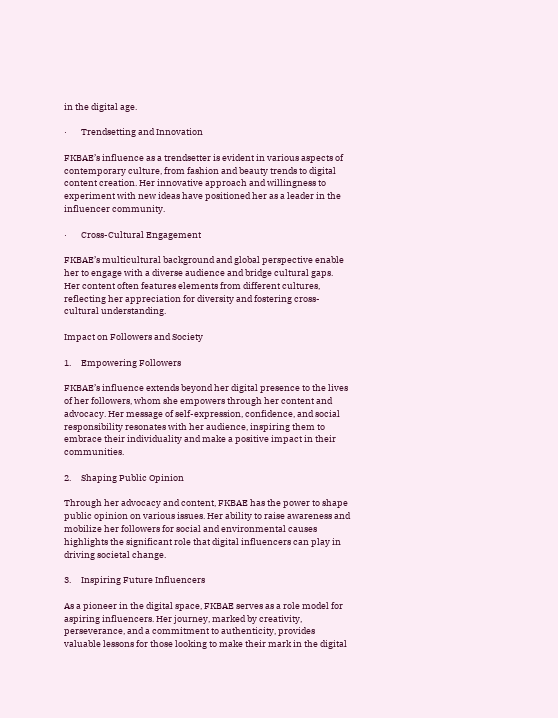in the digital age.

·       Trendsetting and Innovation

FKBAE’s influence as a trendsetter is evident in various aspects of contemporary culture, from fashion and beauty trends to digital content creation. Her innovative approach and willingness to experiment with new ideas have positioned her as a leader in the influencer community.

·       Cross-Cultural Engagement

FKBAE’s multicultural background and global perspective enable her to engage with a diverse audience and bridge cultural gaps. Her content often features elements from different cultures, reflecting her appreciation for diversity and fostering cross-cultural understanding.

Impact on Followers and Society

1.     Empowering Followers

FKBAE’s influence extends beyond her digital presence to the lives of her followers, whom she empowers through her content and advocacy. Her message of self-expression, confidence, and social responsibility resonates with her audience, inspiring them to embrace their individuality and make a positive impact in their communities.

2.     Shaping Public Opinion

Through her advocacy and content, FKBAE has the power to shape public opinion on various issues. Her ability to raise awareness and mobilize her followers for social and environmental causes highlights the significant role that digital influencers can play in driving societal change.

3.     Inspiring Future Influencers

As a pioneer in the digital space, FKBAE serves as a role model for aspiring influencers. Her journey, marked by creativity, perseverance, and a commitment to authenticity, provides valuable lessons for those looking to make their mark in the digital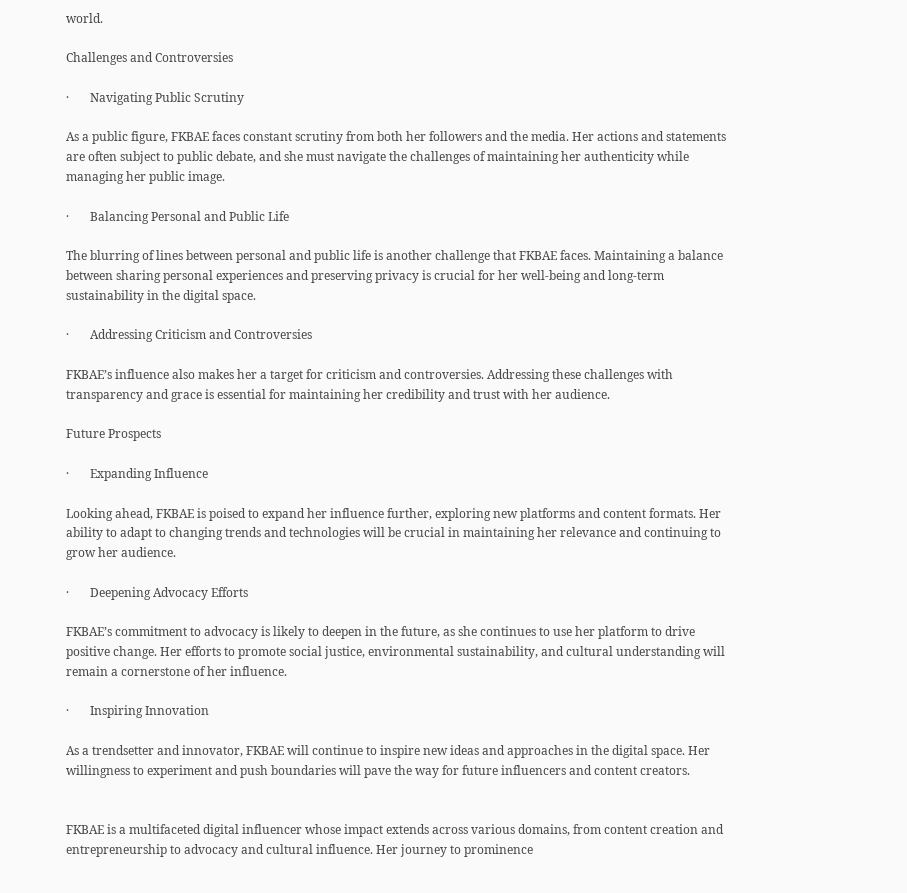world.

Challenges and Controversies

·       Navigating Public Scrutiny

As a public figure, FKBAE faces constant scrutiny from both her followers and the media. Her actions and statements are often subject to public debate, and she must navigate the challenges of maintaining her authenticity while managing her public image.

·       Balancing Personal and Public Life

The blurring of lines between personal and public life is another challenge that FKBAE faces. Maintaining a balance between sharing personal experiences and preserving privacy is crucial for her well-being and long-term sustainability in the digital space.

·       Addressing Criticism and Controversies

FKBAE’s influence also makes her a target for criticism and controversies. Addressing these challenges with transparency and grace is essential for maintaining her credibility and trust with her audience.

Future Prospects

·       Expanding Influence

Looking ahead, FKBAE is poised to expand her influence further, exploring new platforms and content formats. Her ability to adapt to changing trends and technologies will be crucial in maintaining her relevance and continuing to grow her audience.

·       Deepening Advocacy Efforts

FKBAE’s commitment to advocacy is likely to deepen in the future, as she continues to use her platform to drive positive change. Her efforts to promote social justice, environmental sustainability, and cultural understanding will remain a cornerstone of her influence.

·       Inspiring Innovation

As a trendsetter and innovator, FKBAE will continue to inspire new ideas and approaches in the digital space. Her willingness to experiment and push boundaries will pave the way for future influencers and content creators.


FKBAE is a multifaceted digital influencer whose impact extends across various domains, from content creation and entrepreneurship to advocacy and cultural influence. Her journey to prominence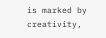is marked by creativity,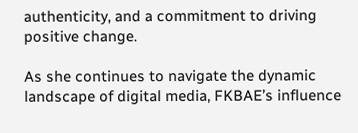authenticity, and a commitment to driving positive change.

As she continues to navigate the dynamic landscape of digital media, FKBAE’s influence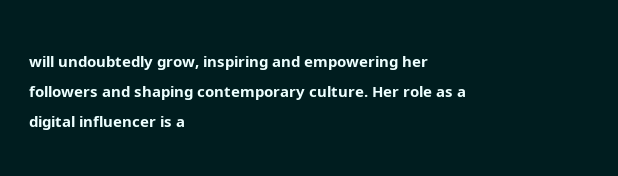will undoubtedly grow, inspiring and empowering her followers and shaping contemporary culture. Her role as a digital influencer is a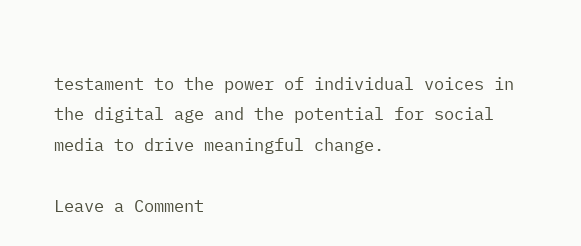testament to the power of individual voices in the digital age and the potential for social media to drive meaningful change.

Leave a Comment